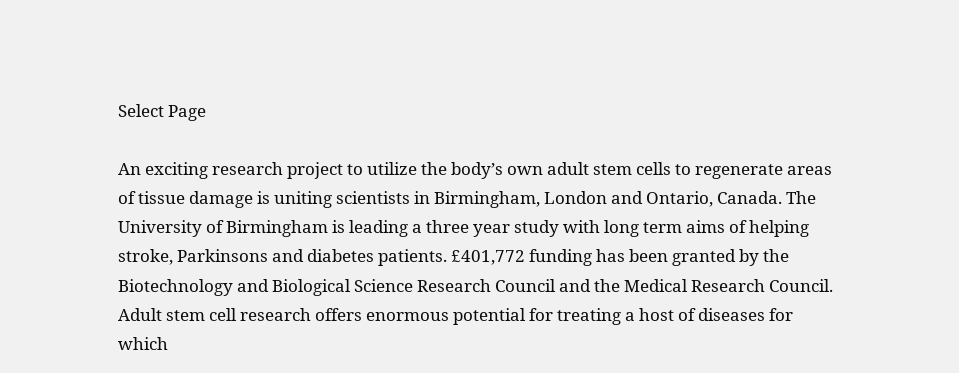Select Page

An exciting research project to utilize the body’s own adult stem cells to regenerate areas of tissue damage is uniting scientists in Birmingham, London and Ontario, Canada. The University of Birmingham is leading a three year study with long term aims of helping stroke, Parkinsons and diabetes patients. £401,772 funding has been granted by the Biotechnology and Biological Science Research Council and the Medical Research Council. Adult stem cell research offers enormous potential for treating a host of diseases for which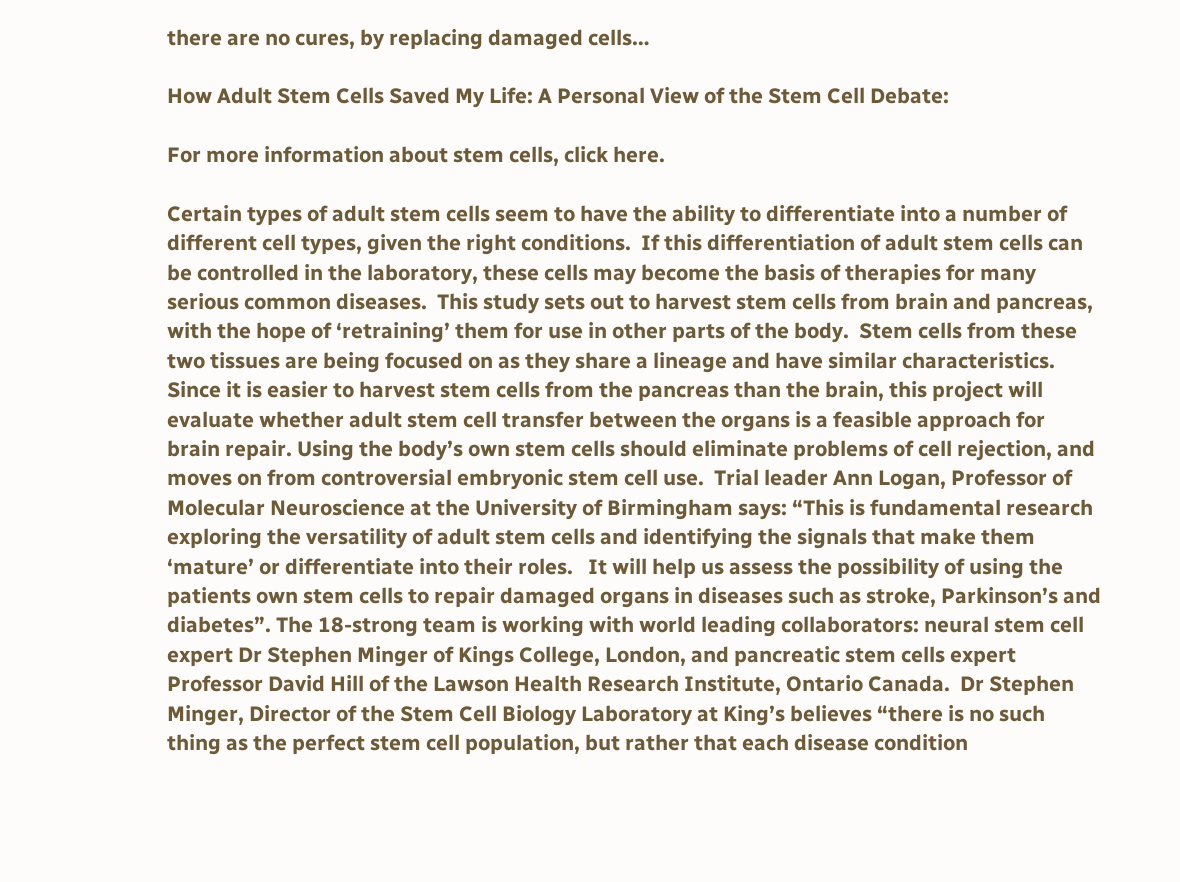there are no cures, by replacing damaged cells…

How Adult Stem Cells Saved My Life: A Personal View of the Stem Cell Debate:

For more information about stem cells, click here.

Certain types of adult stem cells seem to have the ability to differentiate into a number of different cell types, given the right conditions.  If this differentiation of adult stem cells can be controlled in the laboratory, these cells may become the basis of therapies for many serious common diseases.  This study sets out to harvest stem cells from brain and pancreas, with the hope of ‘retraining’ them for use in other parts of the body.  Stem cells from these two tissues are being focused on as they share a lineage and have similar characteristics.  Since it is easier to harvest stem cells from the pancreas than the brain, this project will evaluate whether adult stem cell transfer between the organs is a feasible approach for brain repair. Using the body’s own stem cells should eliminate problems of cell rejection, and moves on from controversial embryonic stem cell use.  Trial leader Ann Logan, Professor of Molecular Neuroscience at the University of Birmingham says: “This is fundamental research exploring the versatility of adult stem cells and identifying the signals that make them ‘mature’ or differentiate into their roles.   It will help us assess the possibility of using the patients own stem cells to repair damaged organs in diseases such as stroke, Parkinson’s and diabetes”. The 18-strong team is working with world leading collaborators: neural stem cell expert Dr Stephen Minger of Kings College, London, and pancreatic stem cells expert Professor David Hill of the Lawson Health Research Institute, Ontario Canada.  Dr Stephen Minger, Director of the Stem Cell Biology Laboratory at King’s believes “there is no such thing as the perfect stem cell population, but rather that each disease condition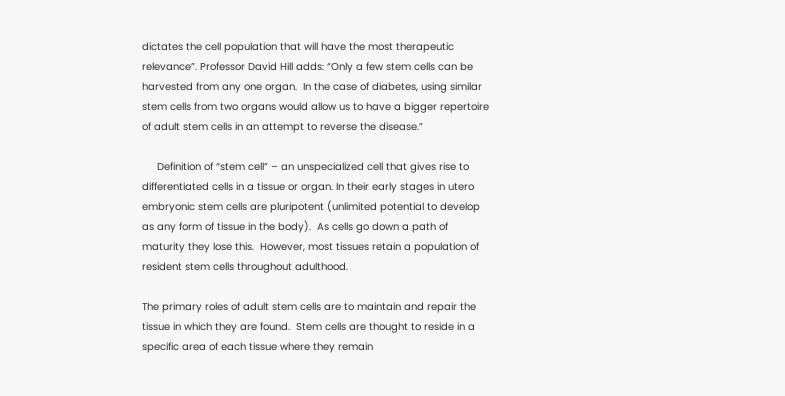dictates the cell population that will have the most therapeutic relevance”. Professor David Hill adds: “Only a few stem cells can be harvested from any one organ.  In the case of diabetes, using similar stem cells from two organs would allow us to have a bigger repertoire of adult stem cells in an attempt to reverse the disease.”

     Definition of “stem cell” – an unspecialized cell that gives rise to differentiated cells in a tissue or organ. In their early stages in utero embryonic stem cells are pluripotent (unlimited potential to develop as any form of tissue in the body).  As cells go down a path of maturity they lose this.  However, most tissues retain a population of resident stem cells throughout adulthood.

The primary roles of adult stem cells are to maintain and repair the tissue in which they are found.  Stem cells are thought to reside in a specific area of each tissue where they remain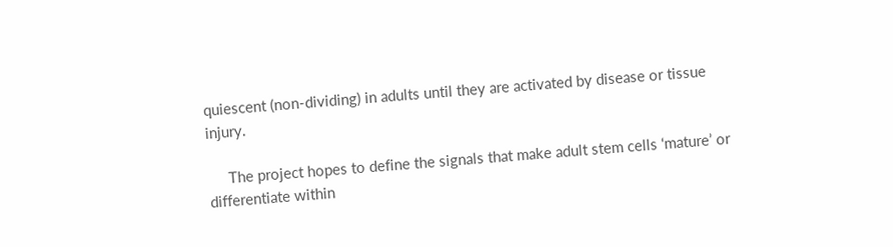quiescent (non-dividing) in adults until they are activated by disease or tissue injury.

     The project hopes to define the signals that make adult stem cells ‘mature’ or differentiate within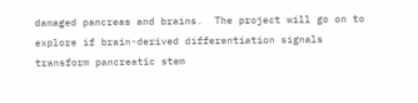damaged pancreas and brains.  The project will go on to explore if brain-derived differentiation signals transform pancreatic stem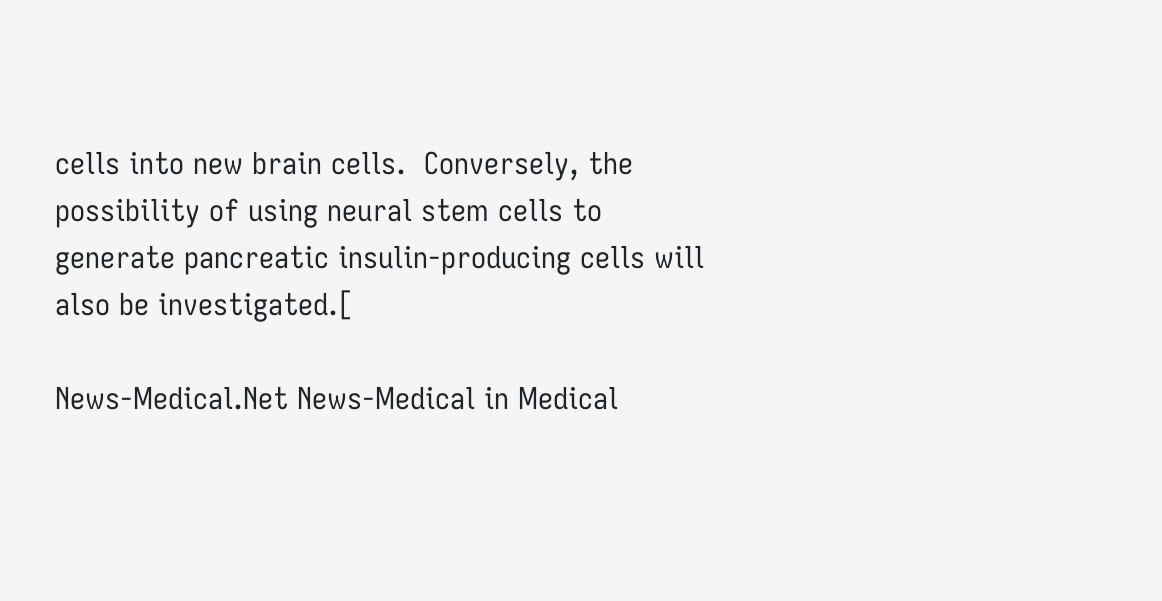cells into new brain cells.  Conversely, the possibility of using neural stem cells to generate pancreatic insulin-producing cells will also be investigated.[

News-Medical.Net News-Medical in Medical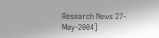Research News 27-May-2004]